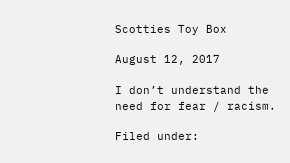Scotties Toy Box

August 12, 2017

I don’t understand the need for fear / racism.

Filed under: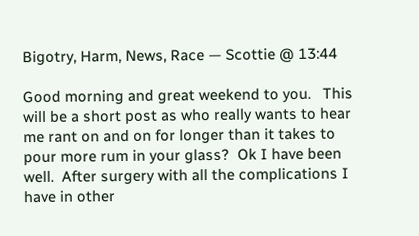Bigotry, Harm, News, Race — Scottie @ 13:44

Good morning and great weekend to you.   This will be a short post as who really wants to hear me rant on and on for longer than it takes to pour more rum in your glass?  Ok I have been well.  After surgery with all the complications I have in other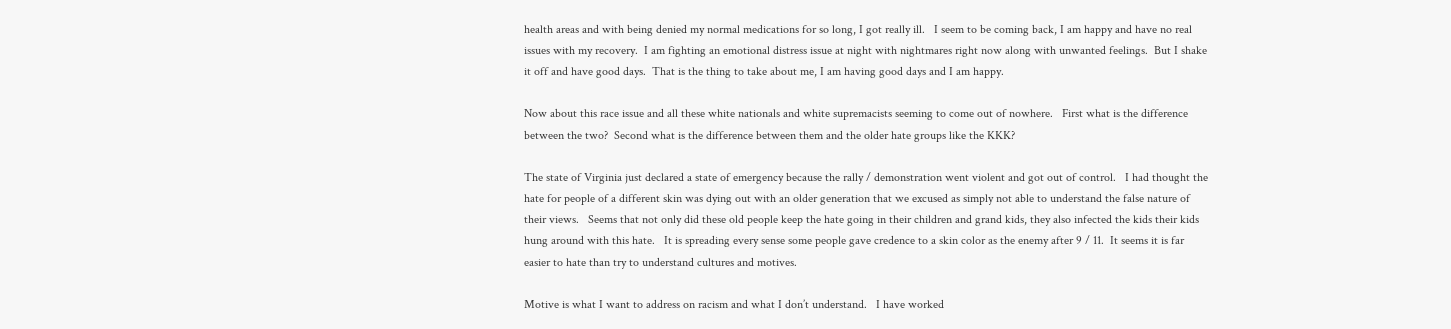health areas and with being denied my normal medications for so long, I got really ill.   I seem to be coming back, I am happy and have no real issues with my recovery.  I am fighting an emotional distress issue at night with nightmares right now along with unwanted feelings.  But I shake it off and have good days.  That is the thing to take about me, I am having good days and I am happy.

Now about this race issue and all these white nationals and white supremacists seeming to come out of nowhere.   First what is the difference between the two?  Second what is the difference between them and the older hate groups like the KKK?

The state of Virginia just declared a state of emergency because the rally / demonstration went violent and got out of control.   I had thought the hate for people of a different skin was dying out with an older generation that we excused as simply not able to understand the false nature of their views.   Seems that not only did these old people keep the hate going in their children and grand kids, they also infected the kids their kids hung around with this hate.   It is spreading every sense some people gave credence to a skin color as the enemy after 9 / 11.  It seems it is far easier to hate than try to understand cultures and motives.

Motive is what I want to address on racism and what I don’t understand.   I have worked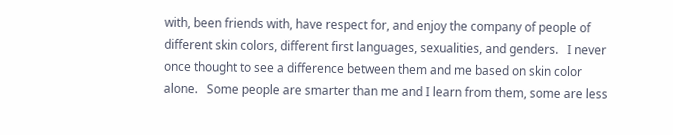with, been friends with, have respect for, and enjoy the company of people of different skin colors, different first languages, sexualities, and genders.   I never once thought to see a difference between them and me based on skin color alone.   Some people are smarter than me and I learn from them, some are less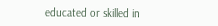educated or skilled in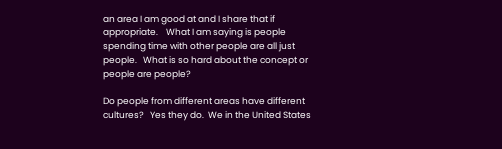an area I am good at and I share that if appropriate.    What I am saying is people spending time with other people are all just people.   What is so hard about the concept or people are people?

Do people from different areas have different cultures?   Yes they do.  We in the United States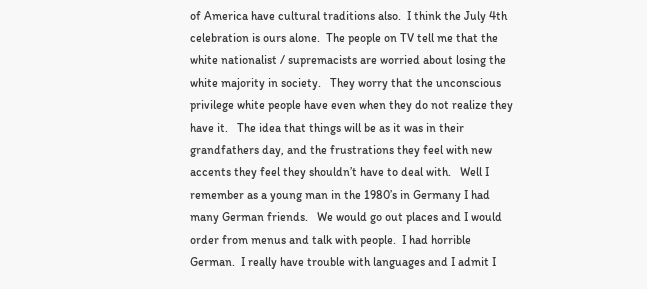of America have cultural traditions also.  I think the July 4th celebration is ours alone.  The people on TV tell me that the white nationalist / supremacists are worried about losing the white majority in society.   They worry that the unconscious privilege white people have even when they do not realize they have it.   The idea that things will be as it was in their grandfathers day, and the frustrations they feel with new accents they feel they shouldn’t have to deal with.   Well I remember as a young man in the 1980’s in Germany I had many German friends.   We would go out places and I would order from menus and talk with people.  I had horrible German.  I really have trouble with languages and I admit I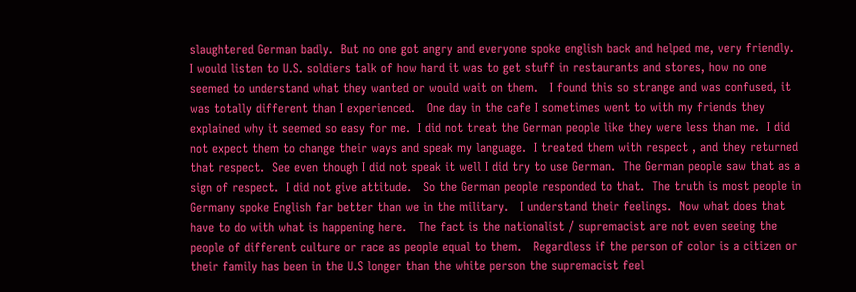slaughtered German badly.  But no one got angry and everyone spoke english back and helped me, very friendly.   I would listen to U.S. soldiers talk of how hard it was to get stuff in restaurants and stores, how no one seemed to understand what they wanted or would wait on them.   I found this so strange and was confused, it was totally different than I experienced.   One day in the cafe I sometimes went to with my friends they explained why it seemed so easy for me.  I did not treat the German people like they were less than me.  I did not expect them to change their ways and speak my language.  I treated them with respect , and they returned that respect.  See even though I did not speak it well I did try to use German.  The German people saw that as a sign of respect.  I did not give attitude.   So the German people responded to that.  The truth is most people in Germany spoke English far better than we in the military.   I understand their feelings.  Now what does that have to do with what is happening here.   The fact is the nationalist / supremacist are not even seeing the people of different culture or race as people equal to them.   Regardless if the person of color is a citizen or their family has been in the U.S longer than the white person the supremacist feel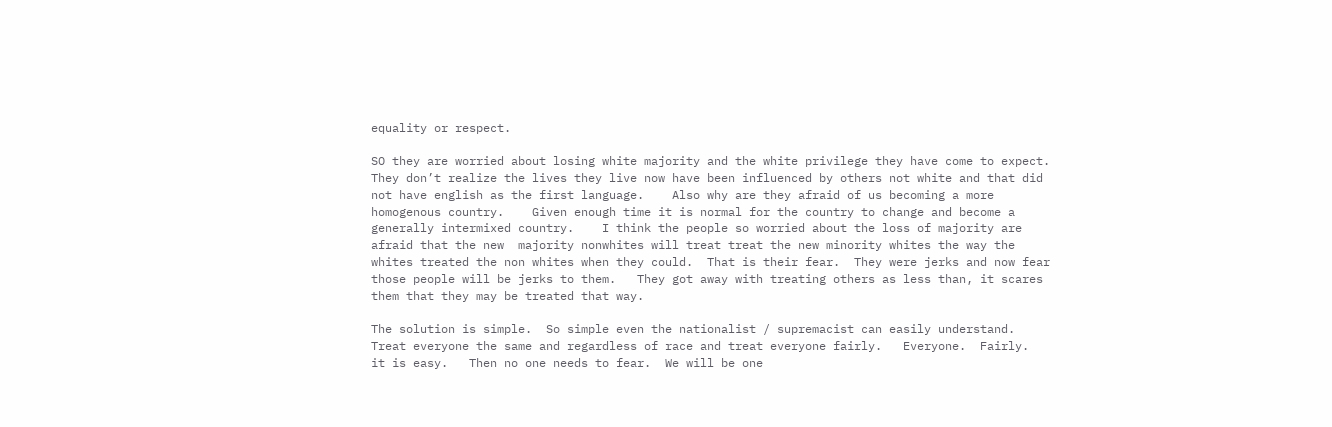equality or respect.

SO they are worried about losing white majority and the white privilege they have come to expect.   They don’t realize the lives they live now have been influenced by others not white and that did not have english as the first language.    Also why are they afraid of us becoming a more homogenous country.    Given enough time it is normal for the country to change and become a generally intermixed country.    I think the people so worried about the loss of majority are afraid that the new  majority nonwhites will treat treat the new minority whites the way the whites treated the non whites when they could.  That is their fear.  They were jerks and now fear those people will be jerks to them.   They got away with treating others as less than, it scares them that they may be treated that way.

The solution is simple.  So simple even the nationalist / supremacist can easily understand.   Treat everyone the same and regardless of race and treat everyone fairly.   Everyone.  Fairly.   it is easy.   Then no one needs to fear.  We will be one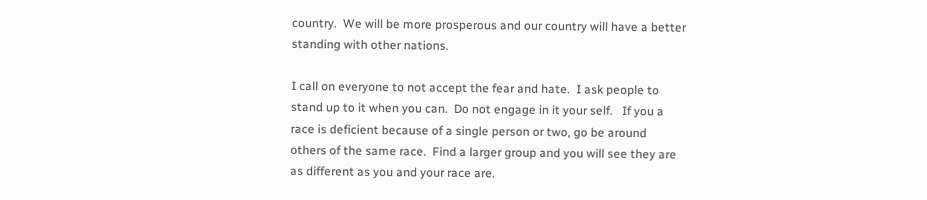country.  We will be more prosperous and our country will have a better standing with other nations.

I call on everyone to not accept the fear and hate.  I ask people to stand up to it when you can.  Do not engage in it your self.   If you a race is deficient because of a single person or two, go be around others of the same race.  Find a larger group and you will see they are as different as you and your race are.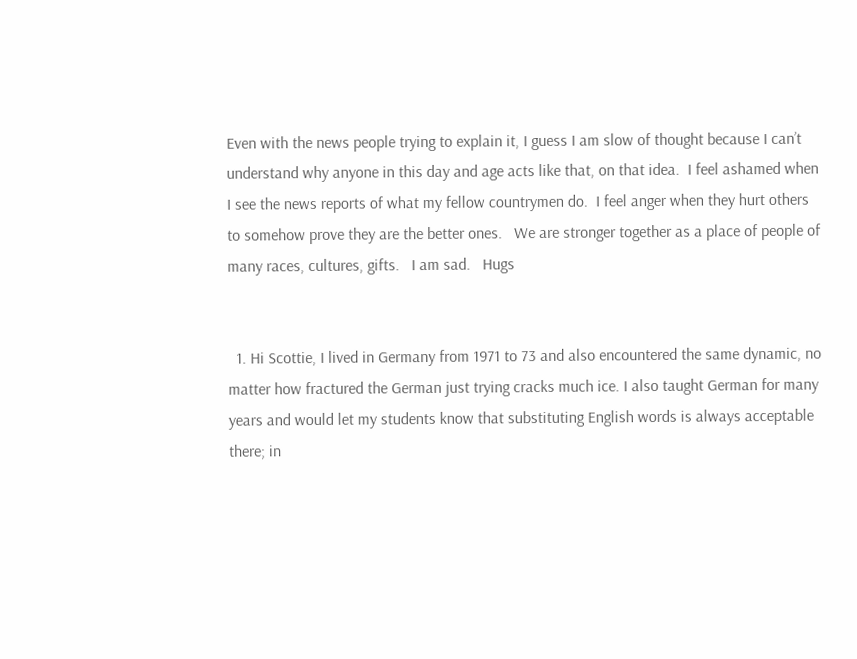Even with the news people trying to explain it, I guess I am slow of thought because I can’t understand why anyone in this day and age acts like that, on that idea.  I feel ashamed when I see the news reports of what my fellow countrymen do.  I feel anger when they hurt others to somehow prove they are the better ones.   We are stronger together as a place of people of many races, cultures, gifts.   I am sad.   Hugs


  1. Hi Scottie, I lived in Germany from 1971 to 73 and also encountered the same dynamic, no matter how fractured the German just trying cracks much ice. I also taught German for many years and would let my students know that substituting English words is always acceptable there; in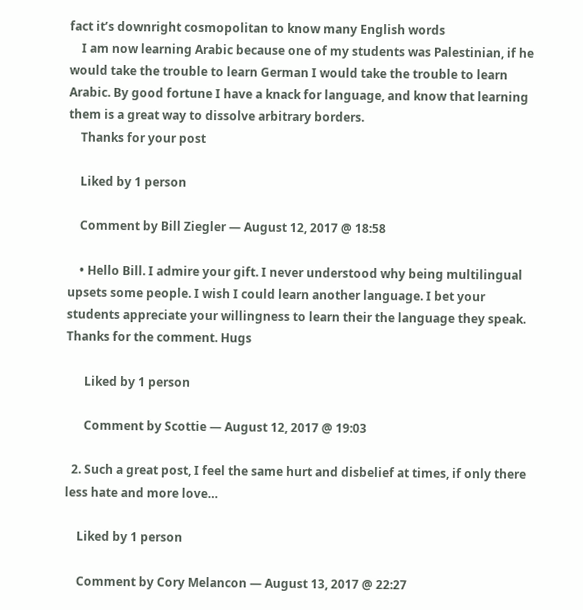fact it’s downright cosmopolitan to know many English words
    I am now learning Arabic because one of my students was Palestinian, if he would take the trouble to learn German I would take the trouble to learn Arabic. By good fortune I have a knack for language, and know that learning them is a great way to dissolve arbitrary borders.
    Thanks for your post

    Liked by 1 person

    Comment by Bill Ziegler — August 12, 2017 @ 18:58

    • Hello Bill. I admire your gift. I never understood why being multilingual upsets some people. I wish I could learn another language. I bet your students appreciate your willingness to learn their the language they speak. Thanks for the comment. Hugs

      Liked by 1 person

      Comment by Scottie — August 12, 2017 @ 19:03

  2. Such a great post, I feel the same hurt and disbelief at times, if only there less hate and more love…

    Liked by 1 person

    Comment by Cory Melancon — August 13, 2017 @ 22:27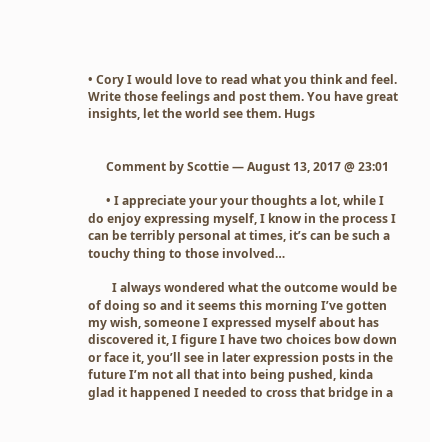• Cory I would love to read what you think and feel. Write those feelings and post them. You have great insights, let the world see them. Hugs


      Comment by Scottie — August 13, 2017 @ 23:01

      • I appreciate your your thoughts a lot, while I do enjoy expressing myself, I know in the process I can be terribly personal at times, it’s can be such a touchy thing to those involved…

        I always wondered what the outcome would be of doing so and it seems this morning I’ve gotten my wish, someone I expressed myself about has discovered it, I figure I have two choices bow down or face it, you’ll see in later expression posts in the future I’m not all that into being pushed, kinda glad it happened I needed to cross that bridge in a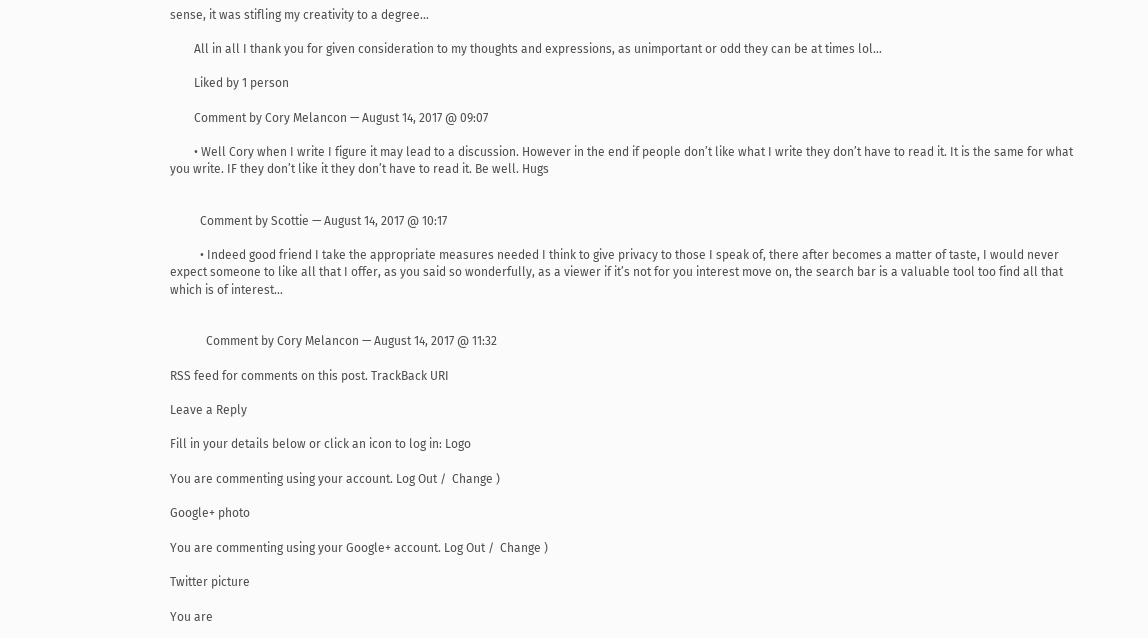sense, it was stifling my creativity to a degree…

        All in all I thank you for given consideration to my thoughts and expressions, as unimportant or odd they can be at times lol…

        Liked by 1 person

        Comment by Cory Melancon — August 14, 2017 @ 09:07

        • Well Cory when I write I figure it may lead to a discussion. However in the end if people don’t like what I write they don’t have to read it. It is the same for what you write. IF they don’t like it they don’t have to read it. Be well. Hugs


          Comment by Scottie — August 14, 2017 @ 10:17

          • Indeed good friend I take the appropriate measures needed I think to give privacy to those I speak of, there after becomes a matter of taste, I would never expect someone to like all that I offer, as you said so wonderfully, as a viewer if it’s not for you interest move on, the search bar is a valuable tool too find all that which is of interest…


            Comment by Cory Melancon — August 14, 2017 @ 11:32

RSS feed for comments on this post. TrackBack URI

Leave a Reply

Fill in your details below or click an icon to log in: Logo

You are commenting using your account. Log Out /  Change )

Google+ photo

You are commenting using your Google+ account. Log Out /  Change )

Twitter picture

You are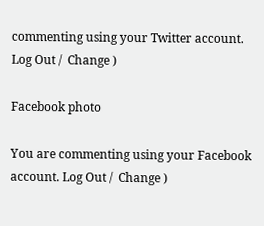commenting using your Twitter account. Log Out /  Change )

Facebook photo

You are commenting using your Facebook account. Log Out /  Change )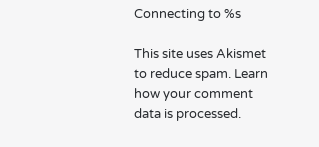Connecting to %s

This site uses Akismet to reduce spam. Learn how your comment data is processed.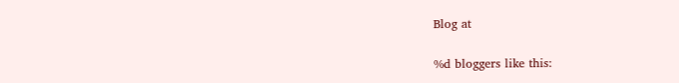Blog at

%d bloggers like this: